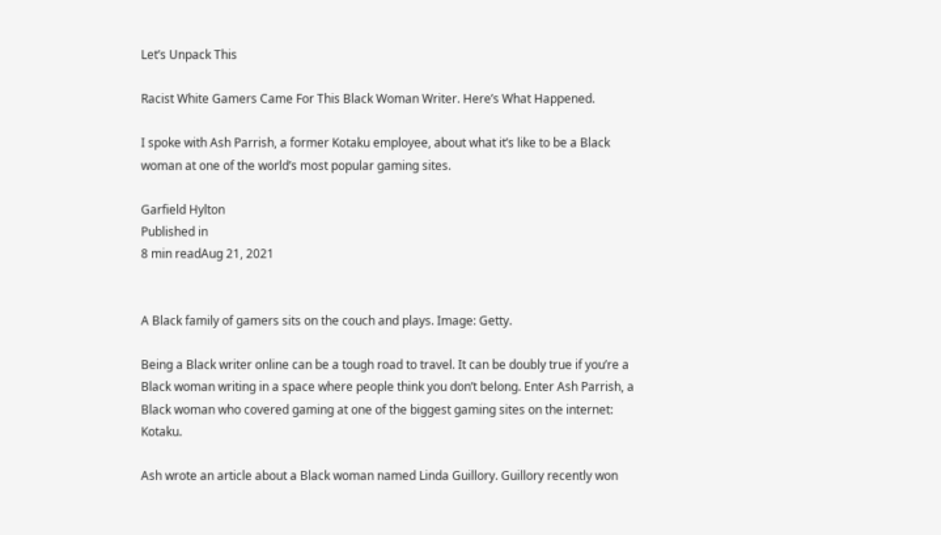Let’s Unpack This

Racist White Gamers Came For This Black Woman Writer. Here’s What Happened.

I spoke with Ash Parrish, a former Kotaku employee, about what it’s like to be a Black woman at one of the world’s most popular gaming sites.

Garfield Hylton
Published in
8 min readAug 21, 2021


A Black family of gamers sits on the couch and plays. Image: Getty.

Being a Black writer online can be a tough road to travel. It can be doubly true if you’re a Black woman writing in a space where people think you don’t belong. Enter Ash Parrish, a Black woman who covered gaming at one of the biggest gaming sites on the internet: Kotaku.

Ash wrote an article about a Black woman named Linda Guillory. Guillory recently won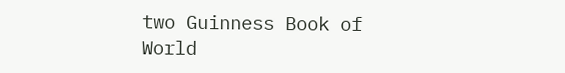two Guinness Book of World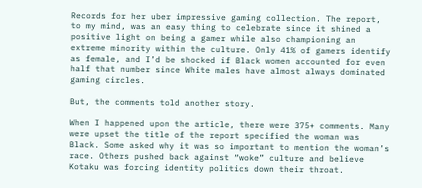Records for her uber impressive gaming collection. The report, to my mind, was an easy thing to celebrate since it shined a positive light on being a gamer while also championing an extreme minority within the culture. Only 41% of gamers identify as female, and I’d be shocked if Black women accounted for even half that number since White males have almost always dominated gaming circles.

But, the comments told another story.

When I happened upon the article, there were 375+ comments. Many were upset the title of the report specified the woman was Black. Some asked why it was so important to mention the woman’s race. Others pushed back against “woke” culture and believe Kotaku was forcing identity politics down their throat.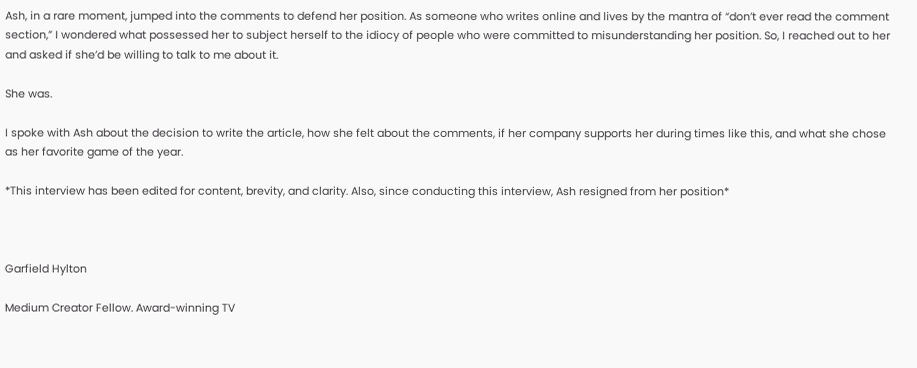Ash, in a rare moment, jumped into the comments to defend her position. As someone who writes online and lives by the mantra of “don’t ever read the comment section,” I wondered what possessed her to subject herself to the idiocy of people who were committed to misunderstanding her position. So, I reached out to her and asked if she’d be willing to talk to me about it.

She was.

I spoke with Ash about the decision to write the article, how she felt about the comments, if her company supports her during times like this, and what she chose as her favorite game of the year.

*This interview has been edited for content, brevity, and clarity. Also, since conducting this interview, Ash resigned from her position*



Garfield Hylton

Medium Creator Fellow. Award-winning TV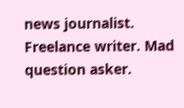news journalist. Freelance writer. Mad question asker.